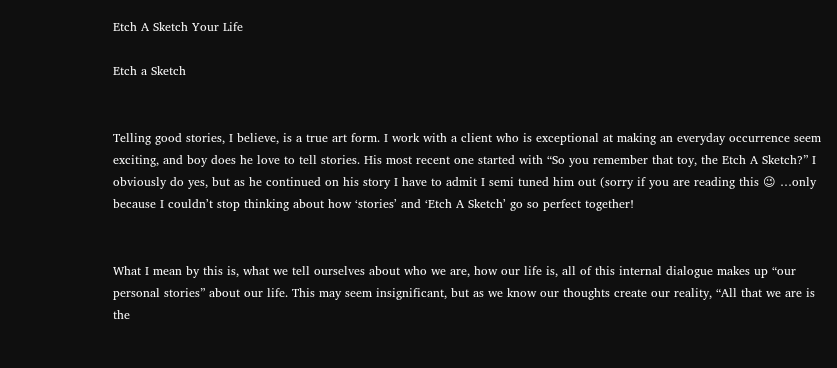Etch A Sketch Your Life

Etch a Sketch


Telling good stories, I believe, is a true art form. I work with a client who is exceptional at making an everyday occurrence seem exciting, and boy does he love to tell stories. His most recent one started with “So you remember that toy, the Etch A Sketch?” I obviously do yes, but as he continued on his story I have to admit I semi tuned him out (sorry if you are reading this 😉 …only because I couldnʼt stop thinking about how ʻstoriesʼ and ʻEtch A Sketchʼ go so perfect together!


What I mean by this is, what we tell ourselves about who we are, how our life is, all of this internal dialogue makes up “our personal stories” about our life. This may seem insignificant, but as we know our thoughts create our reality, “All that we are is the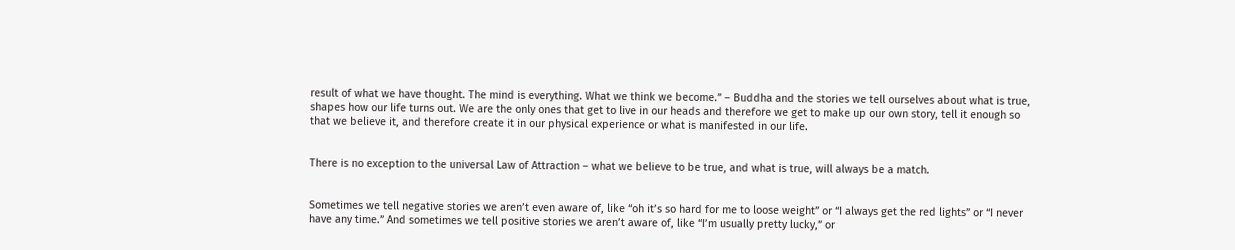result of what we have thought. The mind is everything. What we think we become.” – Buddha and the stories we tell ourselves about what is true, shapes how our life turns out. We are the only ones that get to live in our heads and therefore we get to make up our own story, tell it enough so that we believe it, and therefore create it in our physical experience or what is manifested in our life.


There is no exception to the universal Law of Attraction – what we believe to be true, and what is true, will always be a match.


Sometimes we tell negative stories we arenʼt even aware of, like “oh itʼs so hard for me to loose weight” or “I always get the red lights” or “I never have any time.” And sometimes we tell positive stories we arenʼt aware of, like “Iʼm usually pretty lucky,” or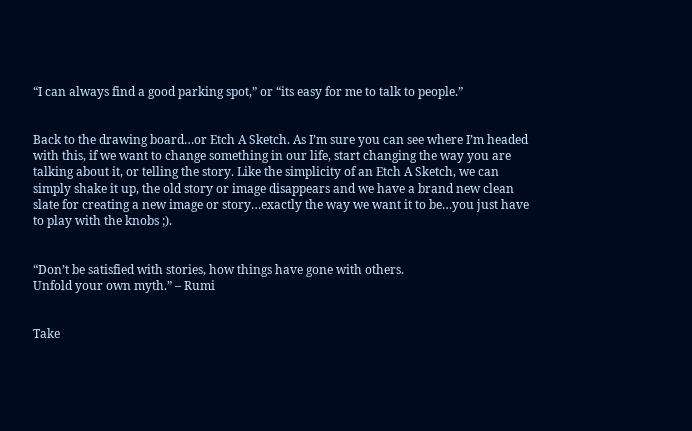“I can always find a good parking spot,” or “its easy for me to talk to people.”


Back to the drawing board…or Etch A Sketch. As Iʼm sure you can see where Iʼm headed with this, if we want to change something in our life, start changing the way you are talking about it, or telling the story. Like the simplicity of an Etch A Sketch, we can simply shake it up, the old story or image disappears and we have a brand new clean slate for creating a new image or story…exactly the way we want it to be…you just have to play with the knobs ;).


“Don’t be satisfied with stories, how things have gone with others.
Unfold your own myth.” – Rumi


Take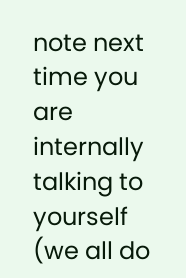note next time you are internally talking to yourself (we all do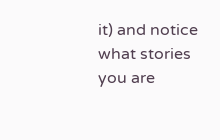it) and notice what stories you are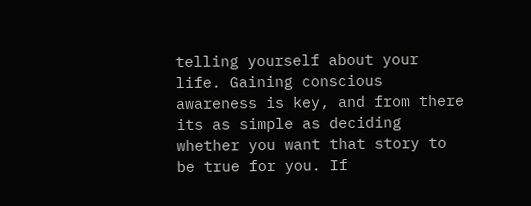telling yourself about your life. Gaining conscious awareness is key, and from there its as simple as deciding whether you want that story to be true for you. If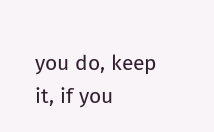you do, keep it, if you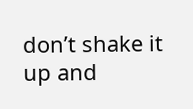donʼt shake it up and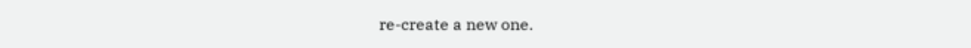re-create a new one.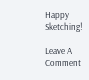Happy Sketching!

Leave A Comment